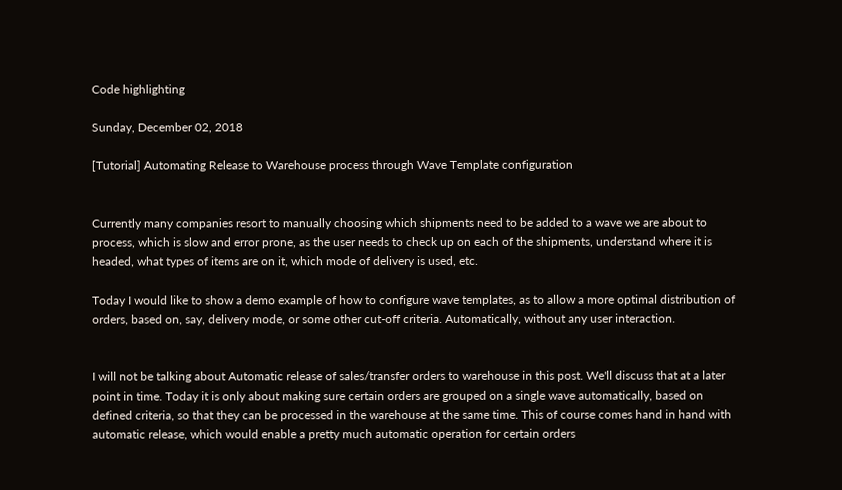Code highlighting

Sunday, December 02, 2018

[Tutorial] Automating Release to Warehouse process through Wave Template configuration


Currently many companies resort to manually choosing which shipments need to be added to a wave we are about to process, which is slow and error prone, as the user needs to check up on each of the shipments, understand where it is headed, what types of items are on it, which mode of delivery is used, etc.

Today I would like to show a demo example of how to configure wave templates, as to allow a more optimal distribution of orders, based on, say, delivery mode, or some other cut-off criteria. Automatically, without any user interaction.


I will not be talking about Automatic release of sales/transfer orders to warehouse in this post. We'll discuss that at a later point in time. Today it is only about making sure certain orders are grouped on a single wave automatically, based on defined criteria, so that they can be processed in the warehouse at the same time. This of course comes hand in hand with automatic release, which would enable a pretty much automatic operation for certain orders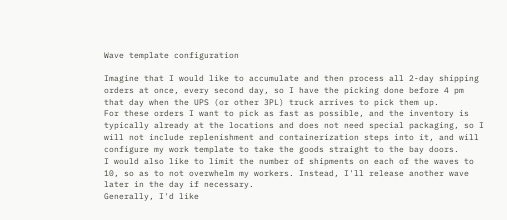Wave template configuration

Imagine that I would like to accumulate and then process all 2-day shipping orders at once, every second day, so I have the picking done before 4 pm that day when the UPS (or other 3PL) truck arrives to pick them up.
For these orders I want to pick as fast as possible, and the inventory is typically already at the locations and does not need special packaging, so I will not include replenishment and containerization steps into it, and will configure my work template to take the goods straight to the bay doors.
I would also like to limit the number of shipments on each of the waves to 10, so as to not overwhelm my workers. Instead, I'll release another wave later in the day if necessary.
Generally, I'd like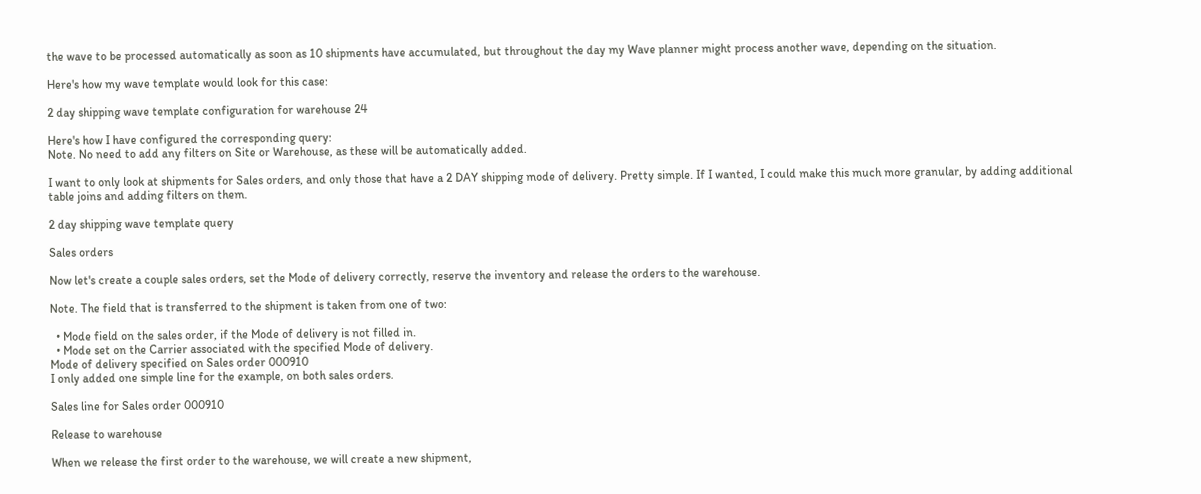the wave to be processed automatically as soon as 10 shipments have accumulated, but throughout the day my Wave planner might process another wave, depending on the situation.

Here's how my wave template would look for this case:

2 day shipping wave template configuration for warehouse 24

Here's how I have configured the corresponding query:
Note. No need to add any filters on Site or Warehouse, as these will be automatically added.

I want to only look at shipments for Sales orders, and only those that have a 2 DAY shipping mode of delivery. Pretty simple. If I wanted, I could make this much more granular, by adding additional table joins and adding filters on them.

2 day shipping wave template query

Sales orders

Now let's create a couple sales orders, set the Mode of delivery correctly, reserve the inventory and release the orders to the warehouse.

Note. The field that is transferred to the shipment is taken from one of two:

  • Mode field on the sales order, if the Mode of delivery is not filled in.
  • Mode set on the Carrier associated with the specified Mode of delivery.
Mode of delivery specified on Sales order 000910
I only added one simple line for the example, on both sales orders.

Sales line for Sales order 000910

Release to warehouse

When we release the first order to the warehouse, we will create a new shipment,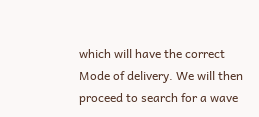which will have the correct Mode of delivery. We will then proceed to search for a wave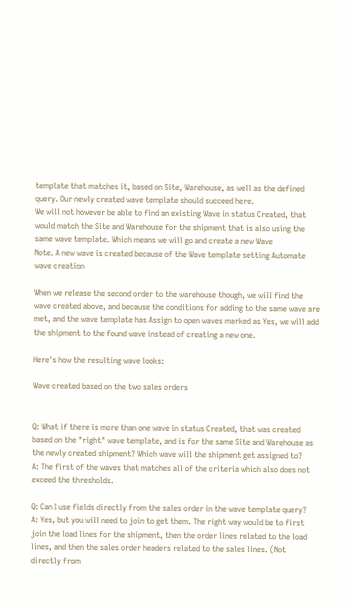template that matches it, based on Site, Warehouse, as well as the defined query. Our newly created wave template should succeed here.
We will not however be able to find an existing Wave in status Created, that would match the Site and Warehouse for the shipment that is also using the same wave template. Which means we will go and create a new Wave
Note. A new wave is created because of the Wave template setting Automate wave creation

When we release the second order to the warehouse though, we will find the wave created above, and because the conditions for adding to the same wave are met, and the wave template has Assign to open waves marked as Yes, we will add the shipment to the found wave instead of creating a new one.

Here's how the resulting wave looks:

Wave created based on the two sales orders


Q: What if there is more than one wave in status Created, that was created based on the "right" wave template, and is for the same Site and Warehouse as the newly created shipment? Which wave will the shipment get assigned to?
A: The first of the waves that matches all of the criteria which also does not exceed the thresholds.

Q: Can I use fields directly from the sales order in the wave template query?
A: Yes, but you will need to join to get them. The right way would be to first join the load lines for the shipment, then the order lines related to the load lines, and then the sales order headers related to the sales lines. (Not directly from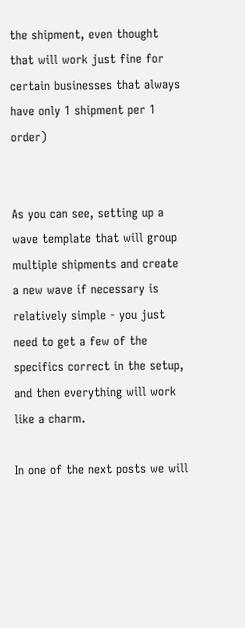the shipment, even thought that will work just fine for certain businesses that always have only 1 shipment per 1 order)


As you can see, setting up a wave template that will group multiple shipments and create a new wave if necessary is relatively simple - you just need to get a few of the specifics correct in the setup, and then everything will work like a charm.

In one of the next posts we will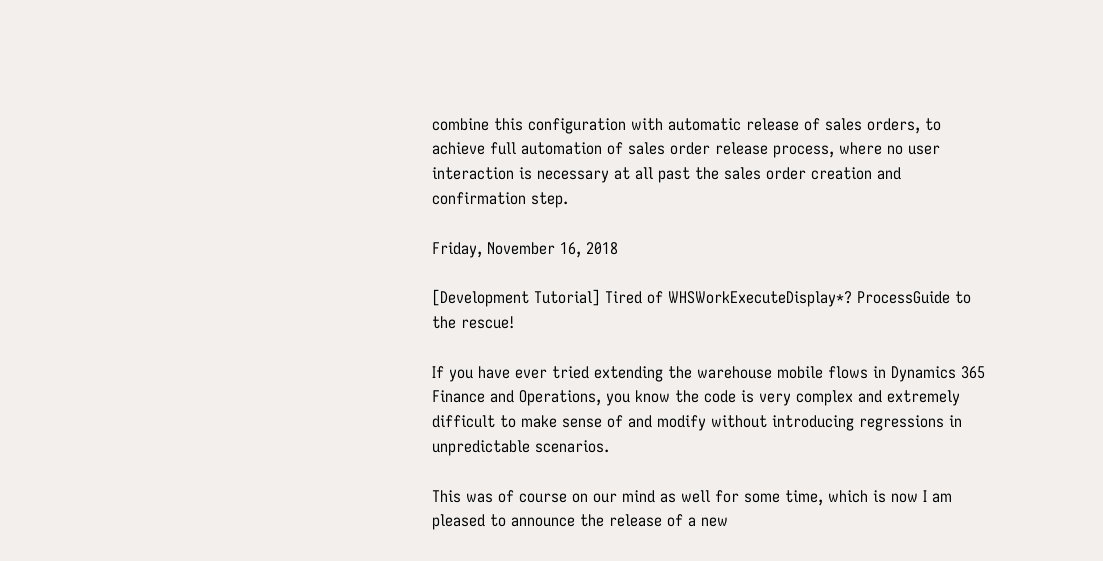combine this configuration with automatic release of sales orders, to achieve full automation of sales order release process, where no user interaction is necessary at all past the sales order creation and confirmation step.

Friday, November 16, 2018

[Development Tutorial] Tired of WHSWorkExecuteDisplay*? ProcessGuide to the rescue!

If you have ever tried extending the warehouse mobile flows in Dynamics 365 Finance and Operations, you know the code is very complex and extremely difficult to make sense of and modify without introducing regressions in unpredictable scenarios.

This was of course on our mind as well for some time, which is now I am pleased to announce the release of a new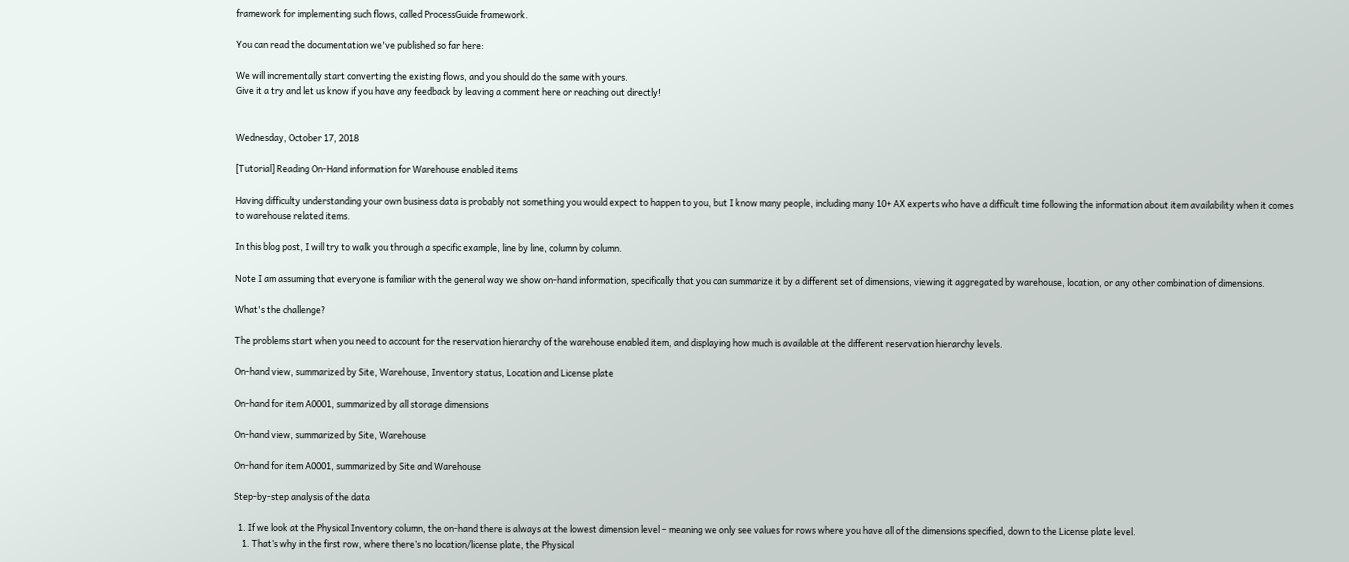framework for implementing such flows, called ProcessGuide framework.

You can read the documentation we've published so far here:

We will incrementally start converting the existing flows, and you should do the same with yours.
Give it a try and let us know if you have any feedback by leaving a comment here or reaching out directly!


Wednesday, October 17, 2018

[Tutorial] Reading On-Hand information for Warehouse enabled items

Having difficulty understanding your own business data is probably not something you would expect to happen to you, but I know many people, including many 10+ AX experts who have a difficult time following the information about item availability when it comes to warehouse related items.

In this blog post, I will try to walk you through a specific example, line by line, column by column.

Note I am assuming that everyone is familiar with the general way we show on-hand information, specifically that you can summarize it by a different set of dimensions, viewing it aggregated by warehouse, location, or any other combination of dimensions.

What's the challenge?

The problems start when you need to account for the reservation hierarchy of the warehouse enabled item, and displaying how much is available at the different reservation hierarchy levels.

On-hand view, summarized by Site, Warehouse, Inventory status, Location and License plate

On-hand for item A0001, summarized by all storage dimensions

On-hand view, summarized by Site, Warehouse

On-hand for item A0001, summarized by Site and Warehouse

Step-by-step analysis of the data

  1. If we look at the Physical Inventory column, the on-hand there is always at the lowest dimension level – meaning we only see values for rows where you have all of the dimensions specified, down to the License plate level.
    1. That’s why in the first row, where there’s no location/license plate, the Physical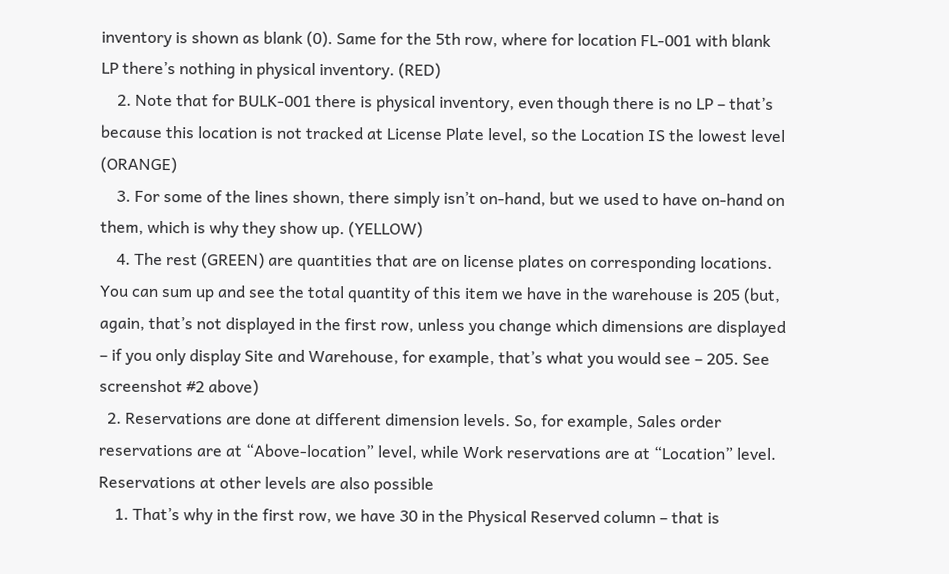inventory is shown as blank (0). Same for the 5th row, where for location FL-001 with blank LP there’s nothing in physical inventory. (RED)
    2. Note that for BULK-001 there is physical inventory, even though there is no LP – that’s because this location is not tracked at License Plate level, so the Location IS the lowest level (ORANGE)
    3. For some of the lines shown, there simply isn’t on-hand, but we used to have on-hand on them, which is why they show up. (YELLOW)
    4. The rest (GREEN) are quantities that are on license plates on corresponding locations. You can sum up and see the total quantity of this item we have in the warehouse is 205 (but, again, that’s not displayed in the first row, unless you change which dimensions are displayed – if you only display Site and Warehouse, for example, that’s what you would see – 205. See screenshot #2 above)
  2. Reservations are done at different dimension levels. So, for example, Sales order reservations are at “Above-location” level, while Work reservations are at “Location” level. Reservations at other levels are also possible
    1. That’s why in the first row, we have 30 in the Physical Reserved column – that is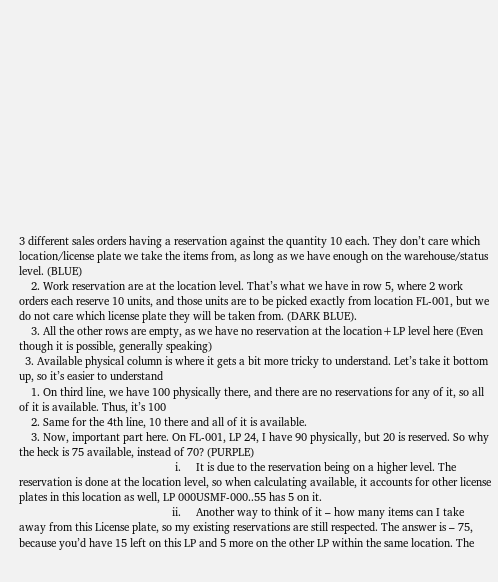3 different sales orders having a reservation against the quantity 10 each. They don’t care which location/license plate we take the items from, as long as we have enough on the warehouse/status level. (BLUE)
    2. Work reservation are at the location level. That’s what we have in row 5, where 2 work orders each reserve 10 units, and those units are to be picked exactly from location FL-001, but we do not care which license plate they will be taken from. (DARK BLUE).
    3. All the other rows are empty, as we have no reservation at the location+LP level here (Even though it is possible, generally speaking)
  3. Available physical column is where it gets a bit more tricky to understand. Let’s take it bottom up, so it’s easier to understand
    1. On third line, we have 100 physically there, and there are no reservations for any of it, so all of it is available. Thus, it’s 100
    2. Same for the 4th line, 10 there and all of it is available.
    3. Now, important part here. On FL-001, LP 24, I have 90 physically, but 20 is reserved. So why the heck is 75 available, instead of 70? (PURPLE)
                                                    i.     It is due to the reservation being on a higher level. The reservation is done at the location level, so when calculating available, it accounts for other license plates in this location as well, LP 000USMF-000..55 has 5 on it.
                                                   ii.     Another way to think of it – how many items can I take away from this License plate, so my existing reservations are still respected. The answer is – 75, because you’d have 15 left on this LP and 5 more on the other LP within the same location. The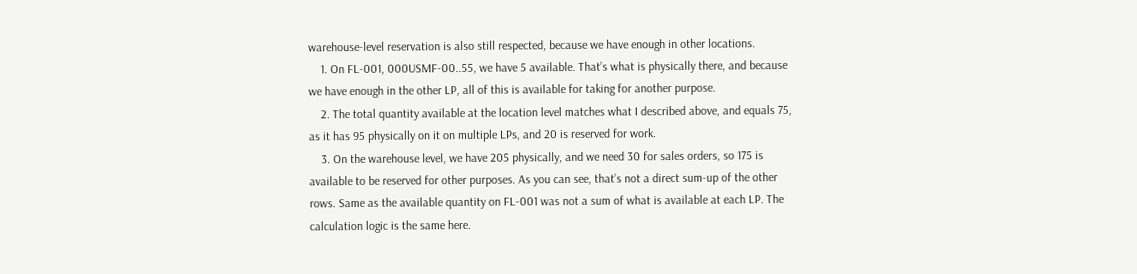warehouse-level reservation is also still respected, because we have enough in other locations.
    1. On FL-001, 000USMF-00..55, we have 5 available. That’s what is physically there, and because we have enough in the other LP, all of this is available for taking for another purpose.
    2. The total quantity available at the location level matches what I described above, and equals 75, as it has 95 physically on it on multiple LPs, and 20 is reserved for work.
    3. On the warehouse level, we have 205 physically, and we need 30 for sales orders, so 175 is available to be reserved for other purposes. As you can see, that’s not a direct sum-up of the other rows. Same as the available quantity on FL-001 was not a sum of what is available at each LP. The calculation logic is the same here.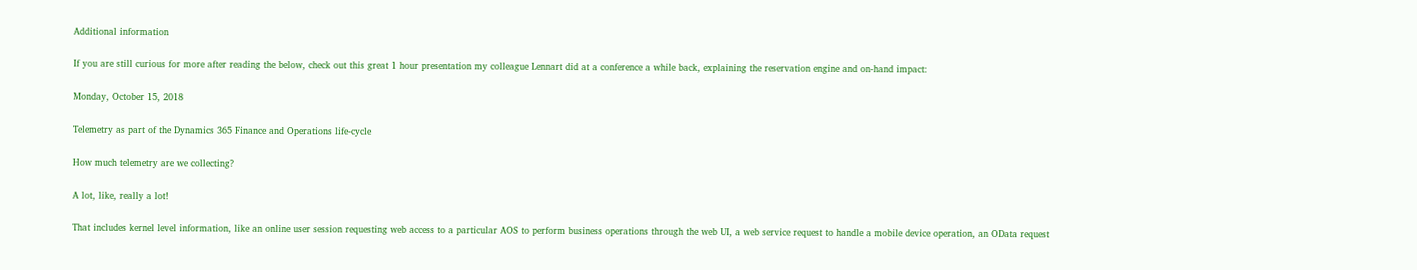Additional information

If you are still curious for more after reading the below, check out this great 1 hour presentation my colleague Lennart did at a conference a while back, explaining the reservation engine and on-hand impact:

Monday, October 15, 2018

Telemetry as part of the Dynamics 365 Finance and Operations life-cycle

How much telemetry are we collecting?

A lot, like, really a lot!

That includes kernel level information, like an online user session requesting web access to a particular AOS to perform business operations through the web UI, a web service request to handle a mobile device operation, an OData request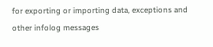for exporting or importing data, exceptions and other infolog messages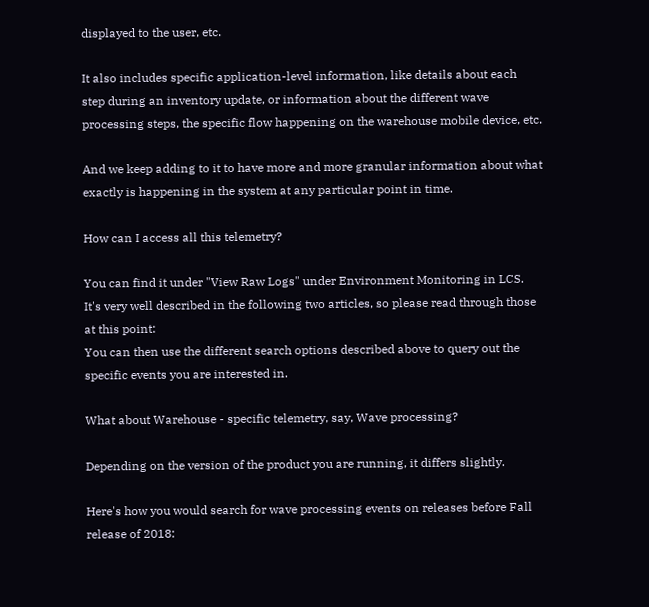displayed to the user, etc.

It also includes specific application-level information, like details about each step during an inventory update, or information about the different wave processing steps, the specific flow happening on the warehouse mobile device, etc.

And we keep adding to it to have more and more granular information about what exactly is happening in the system at any particular point in time.

How can I access all this telemetry?

You can find it under "View Raw Logs" under Environment Monitoring in LCS.
It's very well described in the following two articles, so please read through those at this point:
You can then use the different search options described above to query out the specific events you are interested in.

What about Warehouse - specific telemetry, say, Wave processing?

Depending on the version of the product you are running, it differs slightly.

Here's how you would search for wave processing events on releases before Fall release of 2018: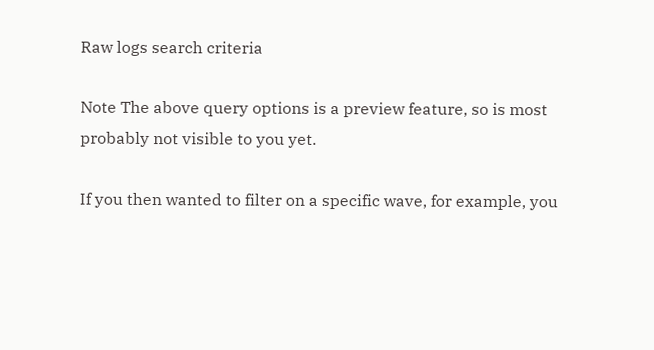Raw logs search criteria

Note The above query options is a preview feature, so is most probably not visible to you yet.

If you then wanted to filter on a specific wave, for example, you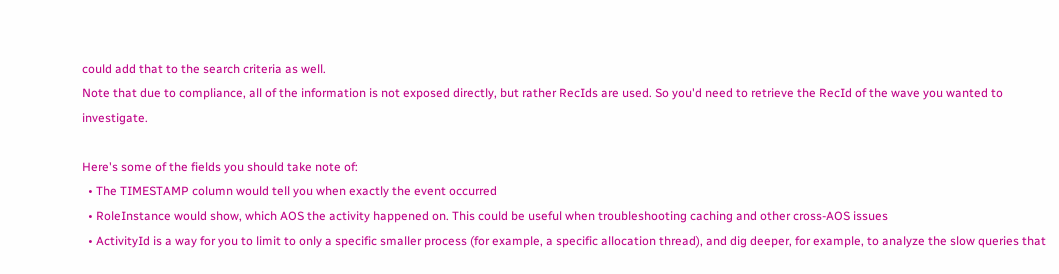could add that to the search criteria as well.
Note that due to compliance, all of the information is not exposed directly, but rather RecIds are used. So you'd need to retrieve the RecId of the wave you wanted to investigate.

Here's some of the fields you should take note of:
  • The TIMESTAMP column would tell you when exactly the event occurred
  • RoleInstance would show, which AOS the activity happened on. This could be useful when troubleshooting caching and other cross-AOS issues
  • ActivityId is a way for you to limit to only a specific smaller process (for example, a specific allocation thread), and dig deeper, for example, to analyze the slow queries that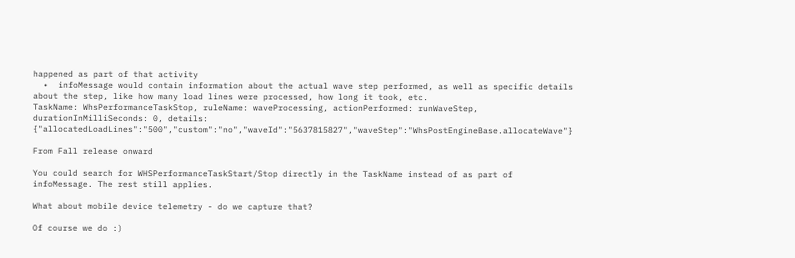happened as part of that activity
  •  infoMessage would contain information about the actual wave step performed, as well as specific details about the step, like how many load lines were processed, how long it took, etc.
TaskName: WhsPerformanceTaskStop, ruleName: waveProcessing, actionPerformed: runWaveStep, durationInMilliSeconds: 0, details: {"allocatedLoadLines":"500","custom":"no","waveId":"5637815827","waveStep":"WhsPostEngineBase.allocateWave"}

From Fall release onward

You could search for WHSPerformanceTaskStart/Stop directly in the TaskName instead of as part of infoMessage. The rest still applies.

What about mobile device telemetry - do we capture that?

Of course we do :)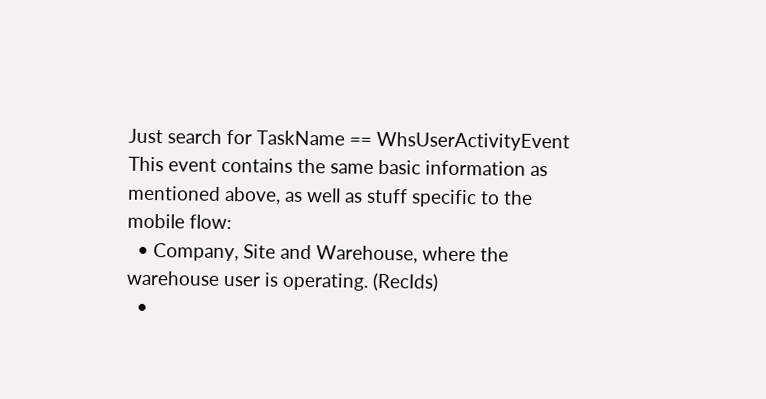Just search for TaskName == WhsUserActivityEvent
This event contains the same basic information as mentioned above, as well as stuff specific to the mobile flow:
  • Company, Site and Warehouse, where the warehouse user is operating. (RecIds)
  •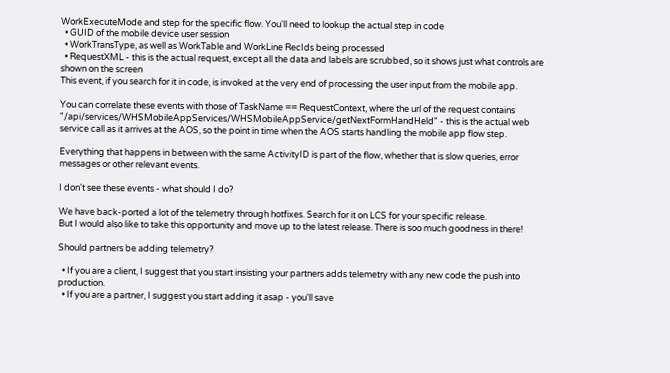WorkExecuteMode and step for the specific flow. You'll need to lookup the actual step in code
  • GUID of the mobile device user session
  • WorkTransType, as well as WorkTable and WorkLine RecIds being processed
  • RequestXML - this is the actual request, except all the data and labels are scrubbed, so it shows just what controls are shown on the screen
This event, if you search for it in code, is invoked at the very end of processing the user input from the mobile app.

You can correlate these events with those of TaskName == RequestContext, where the url of the request contains "/api/services/WHSMobileAppServices/WHSMobileAppService/getNextFormHandHeld" - this is the actual web service call as it arrives at the AOS, so the point in time when the AOS starts handling the mobile app flow step.

Everything that happens in between with the same ActivityID is part of the flow, whether that is slow queries, error messages or other relevant events.

I don't see these events - what should I do?

We have back-ported a lot of the telemetry through hotfixes. Search for it on LCS for your specific release.
But I would also like to take this opportunity and move up to the latest release. There is soo much goodness in there!

Should partners be adding telemetry?

  • If you are a client, I suggest that you start insisting your partners adds telemetry with any new code the push into production.
  • If you are a partner, I suggest you start adding it asap - you'll save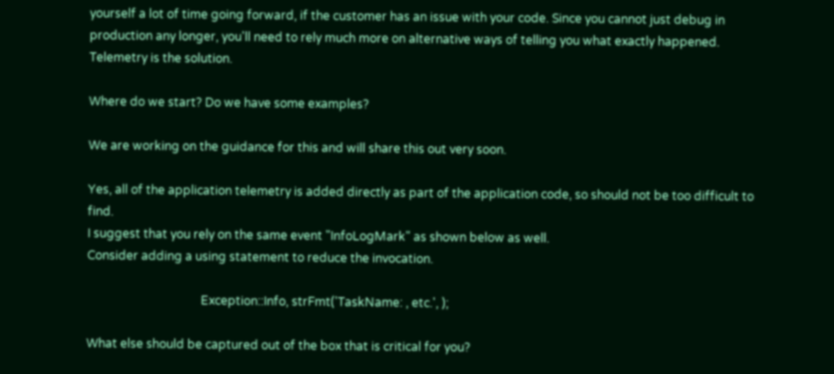yourself a lot of time going forward, if the customer has an issue with your code. Since you cannot just debug in production any longer, you'll need to rely much more on alternative ways of telling you what exactly happened. Telemetry is the solution.

Where do we start? Do we have some examples?

We are working on the guidance for this and will share this out very soon.

Yes, all of the application telemetry is added directly as part of the application code, so should not be too difficult to find.
I suggest that you rely on the same event "InfoLogMark" as shown below as well.
Consider adding a using statement to reduce the invocation.

                                      Exception::Info, strFmt('TaskName: , etc.', );

What else should be captured out of the box that is critical for you?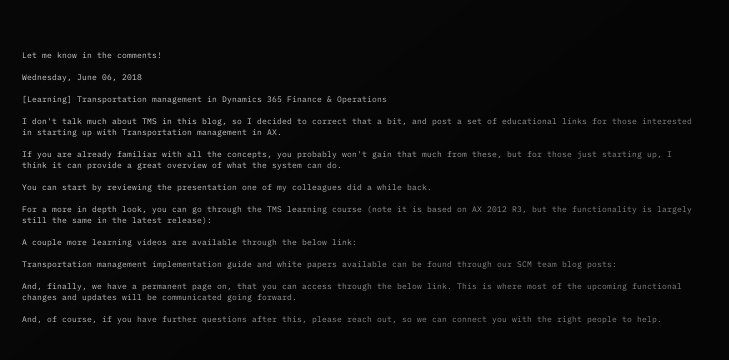Let me know in the comments!

Wednesday, June 06, 2018

[Learning] Transportation management in Dynamics 365 Finance & Operations

I don't talk much about TMS in this blog, so I decided to correct that a bit, and post a set of educational links for those interested in starting up with Transportation management in AX.

If you are already familiar with all the concepts, you probably won't gain that much from these, but for those just starting up, I think it can provide a great overview of what the system can do.

You can start by reviewing the presentation one of my colleagues did a while back.

For a more in depth look, you can go through the TMS learning course (note it is based on AX 2012 R3, but the functionality is largely still the same in the latest release):

A couple more learning videos are available through the below link:

Transportation management implementation guide and white papers available can be found through our SCM team blog posts:

And, finally, we have a permanent page on, that you can access through the below link. This is where most of the upcoming functional changes and updates will be communicated going forward.

And, of course, if you have further questions after this, please reach out, so we can connect you with the right people to help.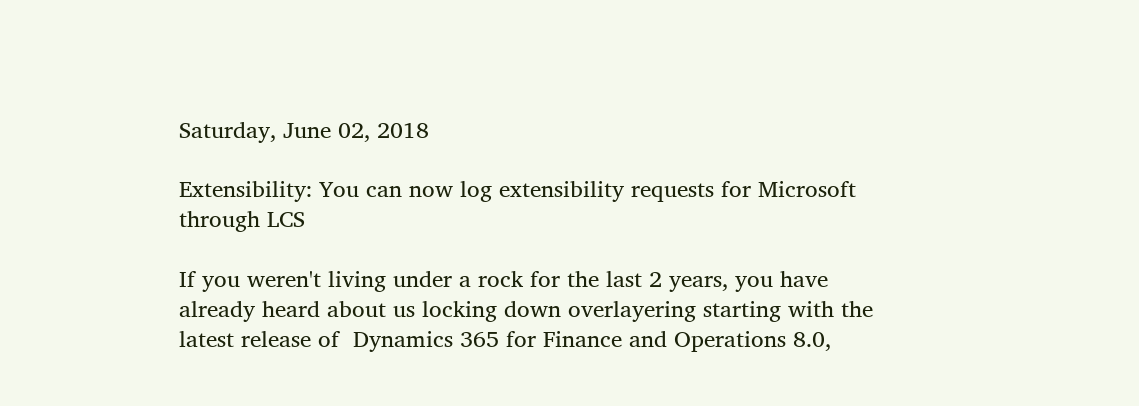Saturday, June 02, 2018

Extensibility: You can now log extensibility requests for Microsoft through LCS

If you weren't living under a rock for the last 2 years, you have already heard about us locking down overlayering starting with the latest release of  Dynamics 365 for Finance and Operations 8.0,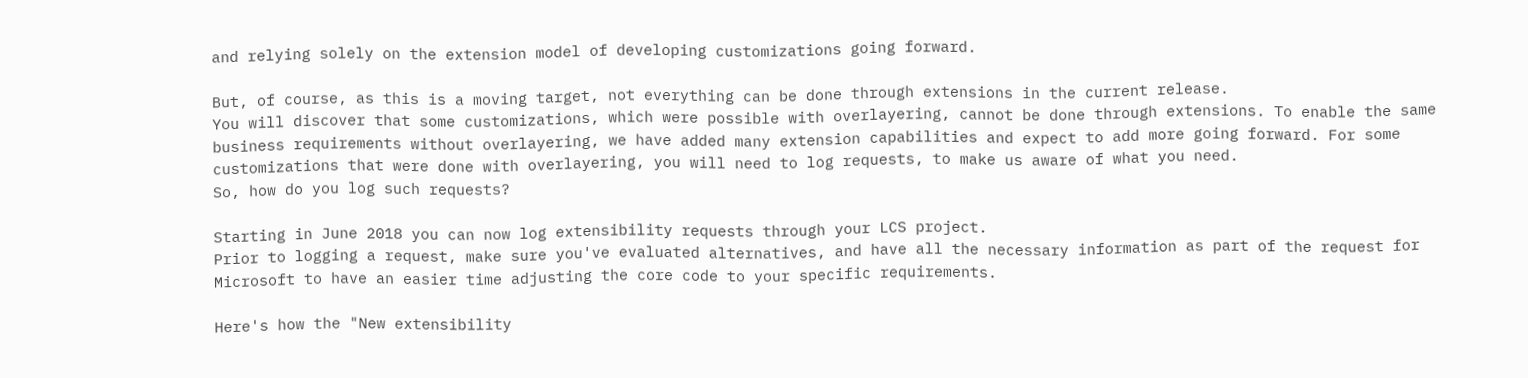and relying solely on the extension model of developing customizations going forward.

But, of course, as this is a moving target, not everything can be done through extensions in the current release.
You will discover that some customizations, which were possible with overlayering, cannot be done through extensions. To enable the same business requirements without overlayering, we have added many extension capabilities and expect to add more going forward. For some customizations that were done with overlayering, you will need to log requests, to make us aware of what you need.
So, how do you log such requests?

Starting in June 2018 you can now log extensibility requests through your LCS project.
Prior to logging a request, make sure you've evaluated alternatives, and have all the necessary information as part of the request for Microsoft to have an easier time adjusting the core code to your specific requirements.

Here's how the "New extensibility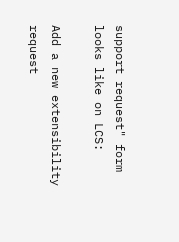support request" form looks like on LCS:

Add a new extensibility request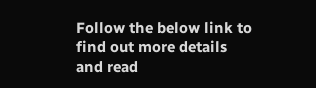Follow the below link to find out more details and read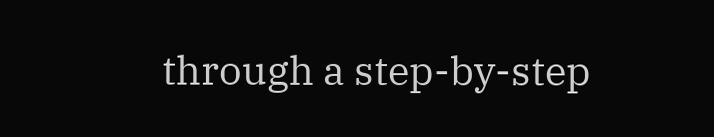through a step-by-step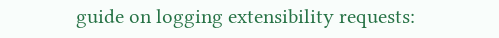guide on logging extensibility requests: